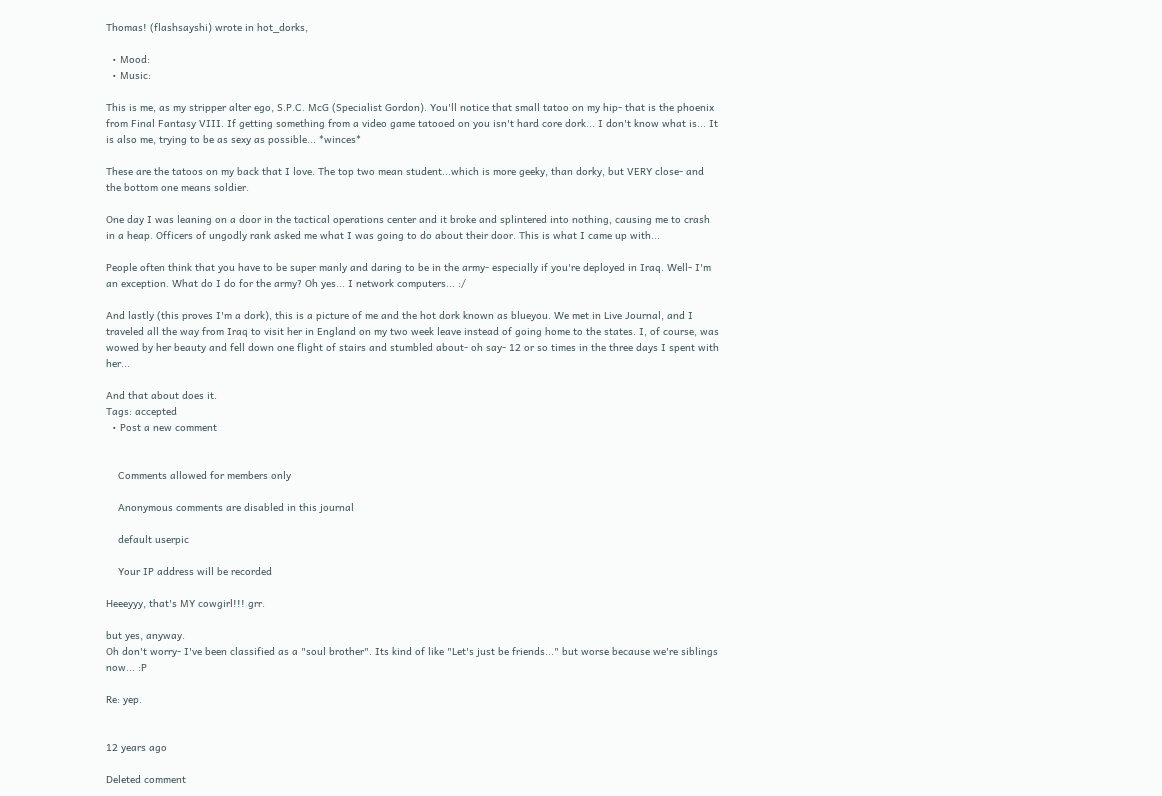Thomas! (flashsayshi) wrote in hot_dorks,

  • Mood:
  • Music:

This is me, as my stripper alter ego, S.P.C. McG (Specialist Gordon). You'll notice that small tatoo on my hip- that is the phoenix from Final Fantasy VIII. If getting something from a video game tatooed on you isn't hard core dork... I don't know what is... It is also me, trying to be as sexy as possible... *winces*

These are the tatoos on my back that I love. The top two mean student...which is more geeky, than dorky, but VERY close- and the bottom one means soldier.

One day I was leaning on a door in the tactical operations center and it broke and splintered into nothing, causing me to crash in a heap. Officers of ungodly rank asked me what I was going to do about their door. This is what I came up with...

People often think that you have to be super manly and daring to be in the army- especially if you're deployed in Iraq. Well- I'm an exception. What do I do for the army? Oh yes... I network computers... :/

And lastly (this proves I'm a dork), this is a picture of me and the hot dork known as blueyou. We met in Live Journal, and I traveled all the way from Iraq to visit her in England on my two week leave instead of going home to the states. I, of course, was wowed by her beauty and fell down one flight of stairs and stumbled about- oh say- 12 or so times in the three days I spent with her...

And that about does it.
Tags: accepted
  • Post a new comment


    Comments allowed for members only

    Anonymous comments are disabled in this journal

    default userpic

    Your IP address will be recorded

Heeeyyy, that's MY cowgirl!!! grr.

but yes, anyway.
Oh don't worry- I've been classified as a "soul brother". Its kind of like "Let's just be friends..." but worse because we're siblings now... :P

Re: yep.


12 years ago

Deleted comment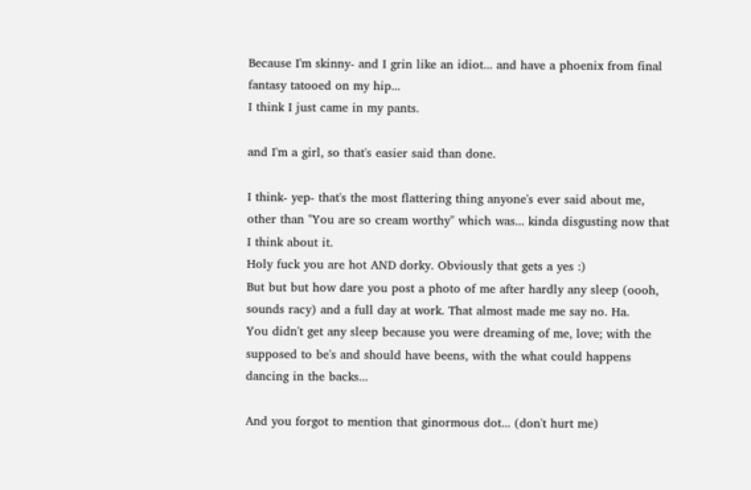Because I'm skinny- and I grin like an idiot... and have a phoenix from final fantasy tatooed on my hip...
I think I just came in my pants.

and I'm a girl, so that's easier said than done.

I think- yep- that's the most flattering thing anyone's ever said about me, other than "You are so cream worthy" which was... kinda disgusting now that I think about it.
Holy fuck you are hot AND dorky. Obviously that gets a yes :)
But but but how dare you post a photo of me after hardly any sleep (oooh, sounds racy) and a full day at work. That almost made me say no. Ha.
You didn't get any sleep because you were dreaming of me, love; with the supposed to be's and should have beens, with the what could happens dancing in the backs...

And you forgot to mention that ginormous dot... (don't hurt me)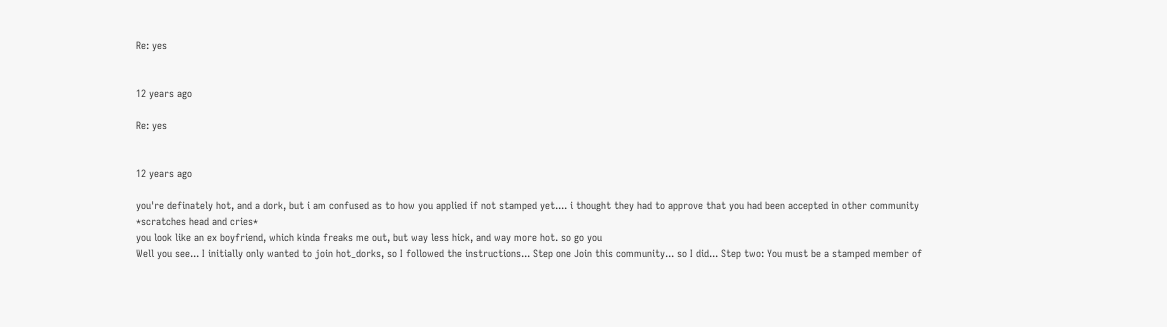Re: yes


12 years ago

Re: yes


12 years ago

you're definately hot, and a dork, but i am confused as to how you applied if not stamped yet.... i thought they had to approve that you had been accepted in other community *scratches head and cries*
you look like an ex boyfriend, which kinda freaks me out, but way less hick, and way more hot. so go you
Well you see... I initially only wanted to join hot_dorks, so I followed the instructions... Step one Join this community... so I did... Step two: You must be a stamped member of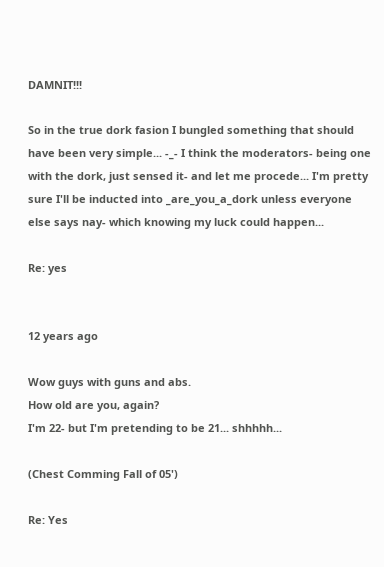DAMNIT!!!

So in the true dork fasion I bungled something that should have been very simple... -_- I think the moderators- being one with the dork, just sensed it- and let me procede... I'm pretty sure I'll be inducted into _are_you_a_dork unless everyone else says nay- which knowing my luck could happen...

Re: yes


12 years ago

Wow guys with guns and abs.
How old are you, again?
I'm 22- but I'm pretending to be 21... shhhhh...

(Chest Comming Fall of 05')

Re: Yes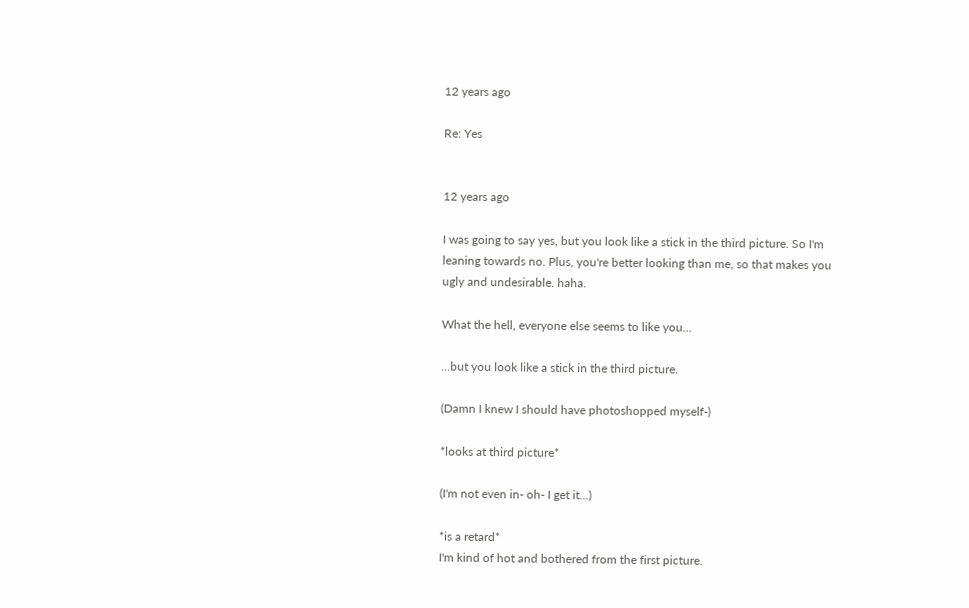12 years ago

Re: Yes


12 years ago

I was going to say yes, but you look like a stick in the third picture. So I'm leaning towards no. Plus, you're better looking than me, so that makes you ugly and undesirable. haha.

What the hell, everyone else seems to like you...

...but you look like a stick in the third picture.

(Damn I knew I should have photoshopped myself-)

*looks at third picture*

(I'm not even in- oh- I get it...)

*is a retard*
I'm kind of hot and bothered from the first picture.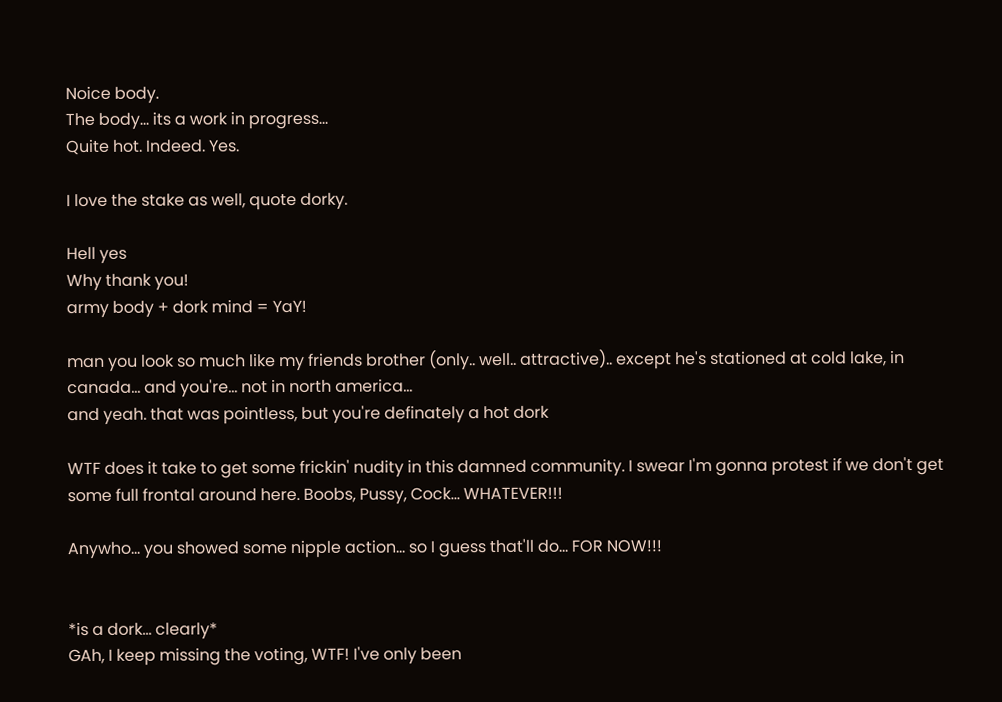Noice body.
The body... its a work in progress...
Quite hot. Indeed. Yes.

I love the stake as well, quote dorky.

Hell yes
Why thank you!
army body + dork mind = YaY!

man you look so much like my friends brother (only.. well.. attractive).. except he's stationed at cold lake, in canada... and you're... not in north america...
and yeah. that was pointless, but you're definately a hot dork

WTF does it take to get some frickin' nudity in this damned community. I swear I'm gonna protest if we don't get some full frontal around here. Boobs, Pussy, Cock... WHATEVER!!!

Anywho... you showed some nipple action... so I guess that'll do... FOR NOW!!!


*is a dork... clearly*
GAh, I keep missing the voting, WTF! I've only been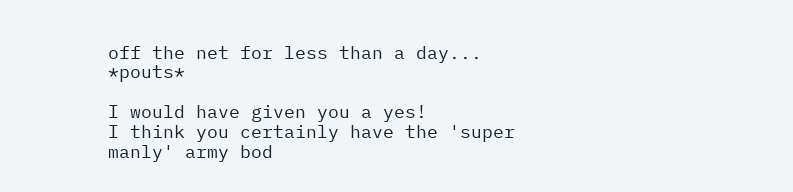off the net for less than a day... *pouts*

I would have given you a yes!
I think you certainly have the 'super manly' army bod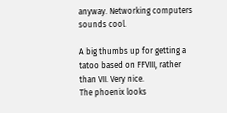anyway. Networking computers sounds cool.

A big thumbs up for getting a tatoo based on FFVIII, rather than VII. Very nice.
The phoenix looks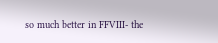so much better in FFVIII- the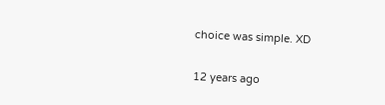choice was simple. XD


12 years ago